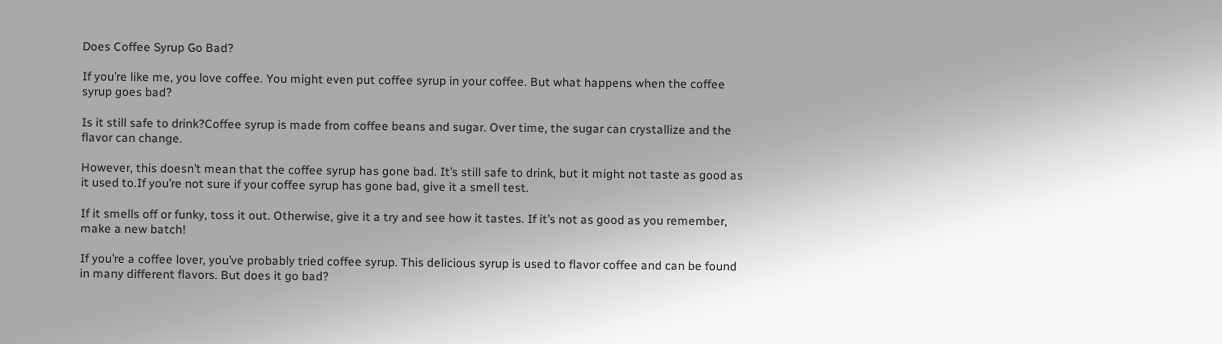Does Coffee Syrup Go Bad?

If you’re like me, you love coffee. You might even put coffee syrup in your coffee. But what happens when the coffee syrup goes bad?

Is it still safe to drink?Coffee syrup is made from coffee beans and sugar. Over time, the sugar can crystallize and the flavor can change.

However, this doesn’t mean that the coffee syrup has gone bad. It’s still safe to drink, but it might not taste as good as it used to.If you’re not sure if your coffee syrup has gone bad, give it a smell test.

If it smells off or funky, toss it out. Otherwise, give it a try and see how it tastes. If it’s not as good as you remember, make a new batch!

If you’re a coffee lover, you’ve probably tried coffee syrup. This delicious syrup is used to flavor coffee and can be found in many different flavors. But does it go bad?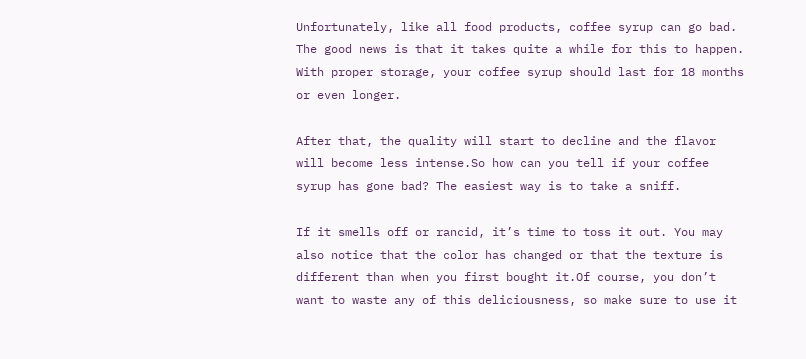Unfortunately, like all food products, coffee syrup can go bad. The good news is that it takes quite a while for this to happen. With proper storage, your coffee syrup should last for 18 months or even longer.

After that, the quality will start to decline and the flavor will become less intense.So how can you tell if your coffee syrup has gone bad? The easiest way is to take a sniff.

If it smells off or rancid, it’s time to toss it out. You may also notice that the color has changed or that the texture is different than when you first bought it.Of course, you don’t want to waste any of this deliciousness, so make sure to use it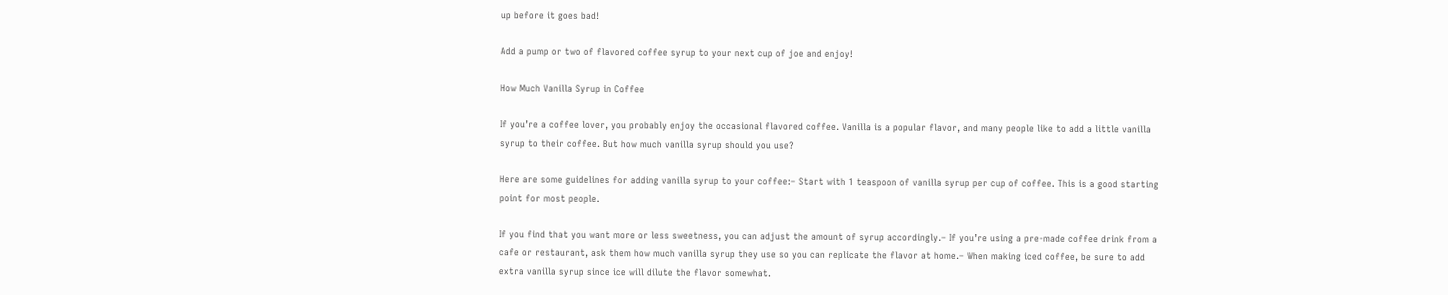up before it goes bad!

Add a pump or two of flavored coffee syrup to your next cup of joe and enjoy!

How Much Vanilla Syrup in Coffee

If you’re a coffee lover, you probably enjoy the occasional flavored coffee. Vanilla is a popular flavor, and many people like to add a little vanilla syrup to their coffee. But how much vanilla syrup should you use?

Here are some guidelines for adding vanilla syrup to your coffee:– Start with 1 teaspoon of vanilla syrup per cup of coffee. This is a good starting point for most people.

If you find that you want more or less sweetness, you can adjust the amount of syrup accordingly.– If you’re using a pre-made coffee drink from a cafe or restaurant, ask them how much vanilla syrup they use so you can replicate the flavor at home.– When making iced coffee, be sure to add extra vanilla syrup since ice will dilute the flavor somewhat.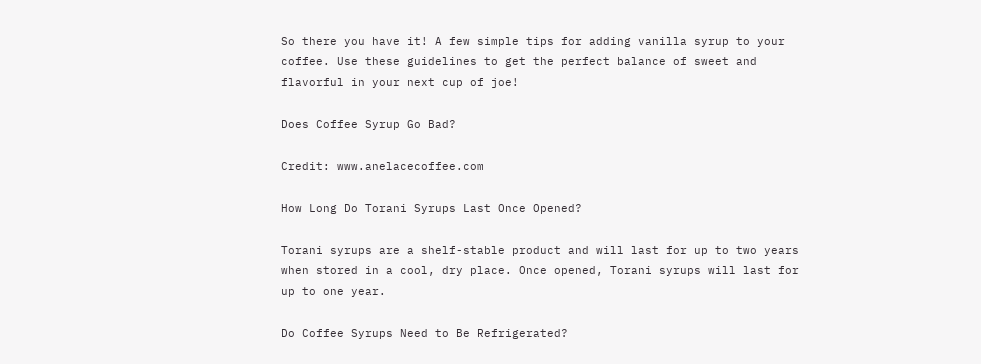So there you have it! A few simple tips for adding vanilla syrup to your coffee. Use these guidelines to get the perfect balance of sweet and flavorful in your next cup of joe!

Does Coffee Syrup Go Bad?

Credit: www.anelacecoffee.com

How Long Do Torani Syrups Last Once Opened?

Torani syrups are a shelf-stable product and will last for up to two years when stored in a cool, dry place. Once opened, Torani syrups will last for up to one year.

Do Coffee Syrups Need to Be Refrigerated?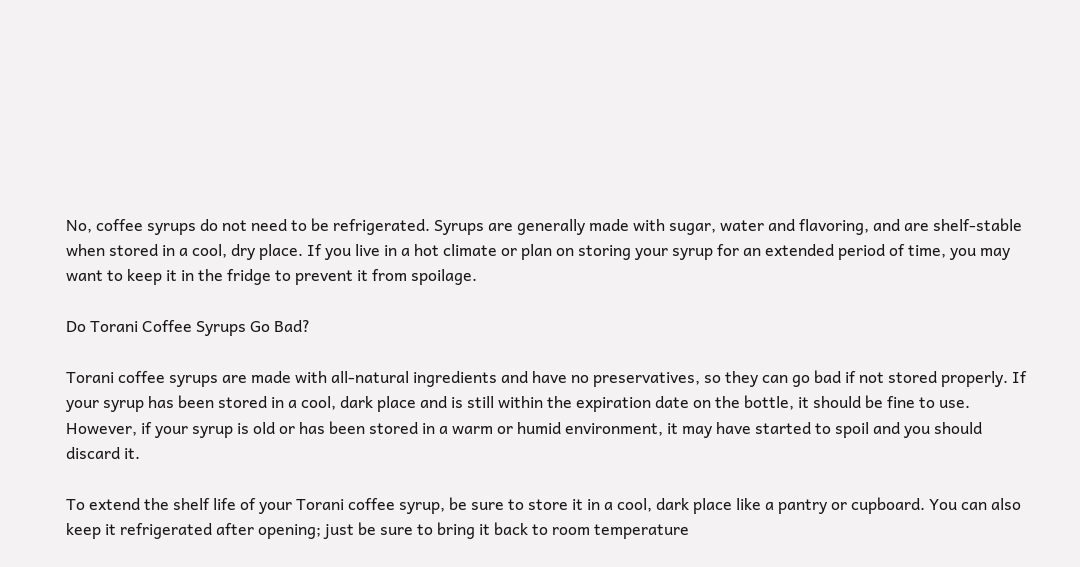No, coffee syrups do not need to be refrigerated. Syrups are generally made with sugar, water and flavoring, and are shelf-stable when stored in a cool, dry place. If you live in a hot climate or plan on storing your syrup for an extended period of time, you may want to keep it in the fridge to prevent it from spoilage.

Do Torani Coffee Syrups Go Bad?

Torani coffee syrups are made with all-natural ingredients and have no preservatives, so they can go bad if not stored properly. If your syrup has been stored in a cool, dark place and is still within the expiration date on the bottle, it should be fine to use. However, if your syrup is old or has been stored in a warm or humid environment, it may have started to spoil and you should discard it.

To extend the shelf life of your Torani coffee syrup, be sure to store it in a cool, dark place like a pantry or cupboard. You can also keep it refrigerated after opening; just be sure to bring it back to room temperature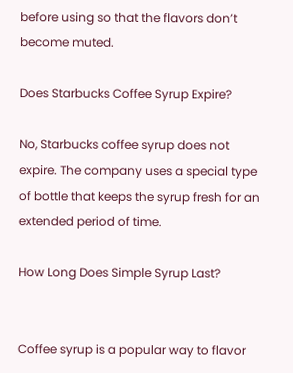before using so that the flavors don’t become muted.

Does Starbucks Coffee Syrup Expire?

No, Starbucks coffee syrup does not expire. The company uses a special type of bottle that keeps the syrup fresh for an extended period of time.

How Long Does Simple Syrup Last?


Coffee syrup is a popular way to flavor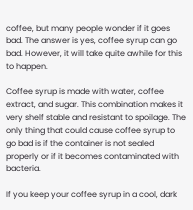coffee, but many people wonder if it goes bad. The answer is yes, coffee syrup can go bad. However, it will take quite awhile for this to happen.

Coffee syrup is made with water, coffee extract, and sugar. This combination makes it very shelf stable and resistant to spoilage. The only thing that could cause coffee syrup to go bad is if the container is not sealed properly or if it becomes contaminated with bacteria.

If you keep your coffee syrup in a cool, dark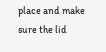place and make sure the lid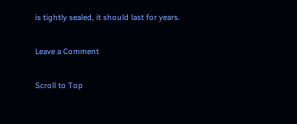is tightly sealed, it should last for years.

Leave a Comment

Scroll to Top